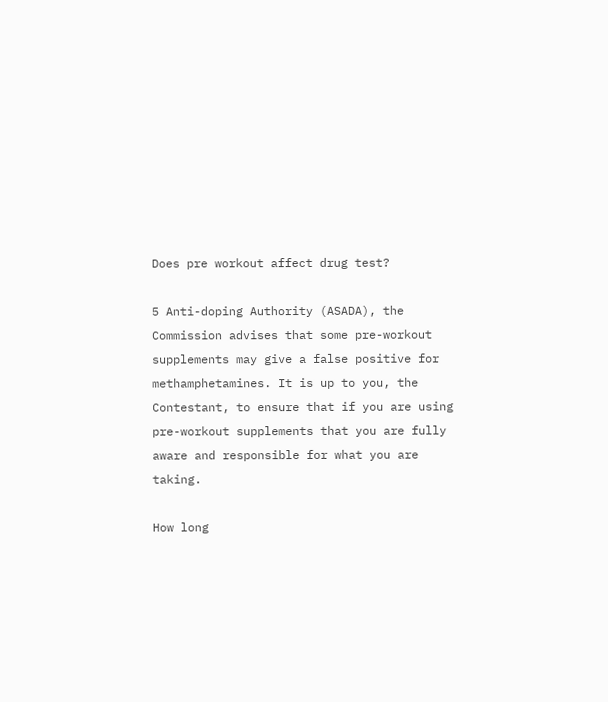Does pre workout affect drug test?

5 Anti-doping Authority (ASADA), the Commission advises that some pre-workout supplements may give a false positive for methamphetamines. It is up to you, the Contestant, to ensure that if you are using pre-workout supplements that you are fully aware and responsible for what you are taking.

How long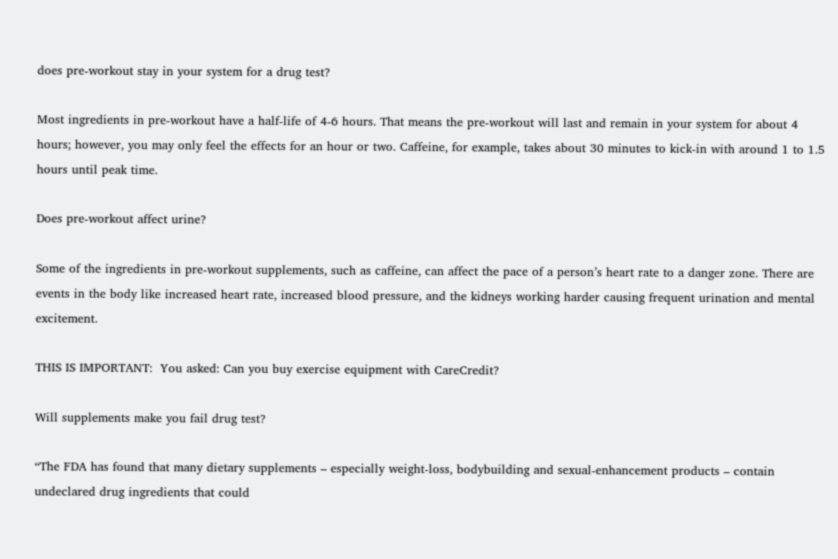does pre-workout stay in your system for a drug test?

Most ingredients in pre-workout have a half-life of 4-6 hours. That means the pre-workout will last and remain in your system for about 4 hours; however, you may only feel the effects for an hour or two. Caffeine, for example, takes about 30 minutes to kick-in with around 1 to 1.5 hours until peak time.

Does pre-workout affect urine?

Some of the ingredients in pre-workout supplements, such as caffeine, can affect the pace of a person’s heart rate to a danger zone. There are events in the body like increased heart rate, increased blood pressure, and the kidneys working harder causing frequent urination and mental excitement.

THIS IS IMPORTANT:  You asked: Can you buy exercise equipment with CareCredit?

Will supplements make you fail drug test?

“The FDA has found that many dietary supplements – especially weight-loss, bodybuilding and sexual-enhancement products – contain undeclared drug ingredients that could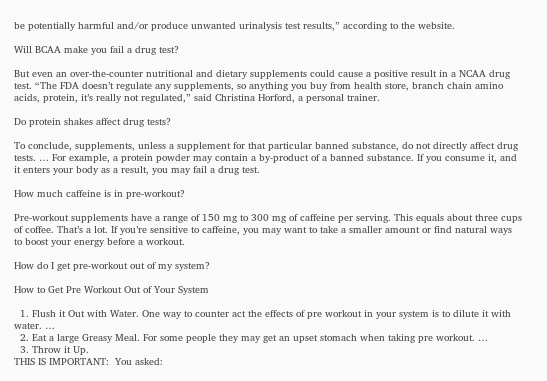be potentially harmful and/or produce unwanted urinalysis test results,” according to the website.

Will BCAA make you fail a drug test?

But even an over-the-counter nutritional and dietary supplements could cause a positive result in a NCAA drug test. “The FDA doesn’t regulate any supplements, so anything you buy from health store, branch chain amino acids, protein, it’s really not regulated,” said Christina Horford, a personal trainer.

Do protein shakes affect drug tests?

To conclude, supplements, unless a supplement for that particular banned substance, do not directly affect drug tests. … For example, a protein powder may contain a by-product of a banned substance. If you consume it, and it enters your body as a result, you may fail a drug test.

How much caffeine is in pre-workout?

Pre-workout supplements have a range of 150 mg to 300 mg of caffeine per serving. This equals about three cups of coffee. That’s a lot. If you’re sensitive to caffeine, you may want to take a smaller amount or find natural ways to boost your energy before a workout.

How do I get pre-workout out of my system?

How to Get Pre Workout Out of Your System

  1. Flush it Out with Water. One way to counter act the effects of pre workout in your system is to dilute it with water. …
  2. Eat a large Greasy Meal. For some people they may get an upset stomach when taking pre workout. …
  3. Throw it Up.
THIS IS IMPORTANT:  You asked: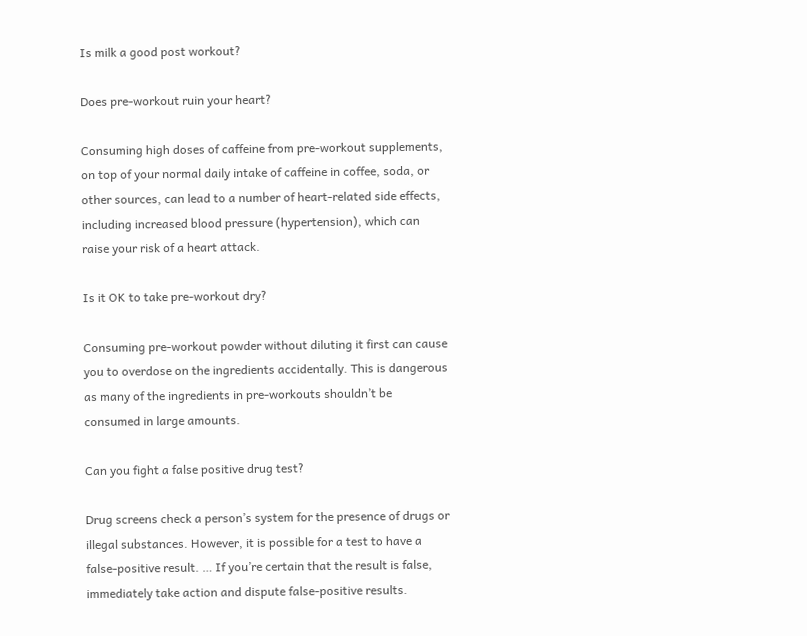Is milk a good post workout?

Does pre-workout ruin your heart?

Consuming high doses of caffeine from pre-workout supplements, on top of your normal daily intake of caffeine in coffee, soda, or other sources, can lead to a number of heart-related side effects, including increased blood pressure (hypertension), which can raise your risk of a heart attack.

Is it OK to take pre-workout dry?

Consuming pre-workout powder without diluting it first can cause you to overdose on the ingredients accidentally. This is dangerous as many of the ingredients in pre-workouts shouldn’t be consumed in large amounts.

Can you fight a false positive drug test?

Drug screens check a person’s system for the presence of drugs or illegal substances. However, it is possible for a test to have a false-positive result. … If you’re certain that the result is false, immediately take action and dispute false-positive results.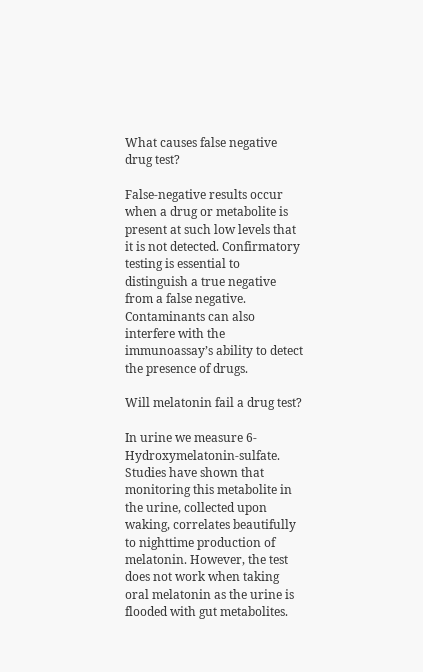What causes false negative drug test?

False-negative results occur when a drug or metabolite is present at such low levels that it is not detected. Confirmatory testing is essential to distinguish a true negative from a false negative. Contaminants can also interfere with the immunoassay’s ability to detect the presence of drugs.

Will melatonin fail a drug test?

In urine we measure 6-Hydroxymelatonin-sulfate. Studies have shown that monitoring this metabolite in the urine, collected upon waking, correlates beautifully to nighttime production of melatonin. However, the test does not work when taking oral melatonin as the urine is flooded with gut metabolites.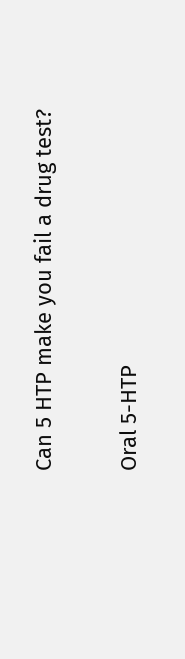Can 5 HTP make you fail a drug test?

Oral 5-HTP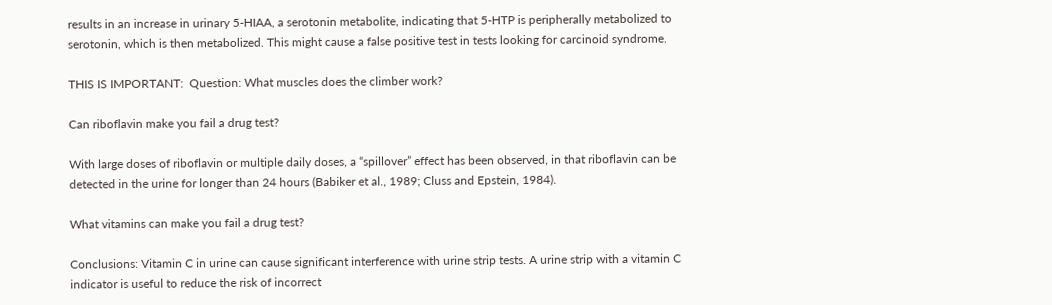results in an increase in urinary 5-HIAA, a serotonin metabolite, indicating that 5-HTP is peripherally metabolized to serotonin, which is then metabolized. This might cause a false positive test in tests looking for carcinoid syndrome.

THIS IS IMPORTANT:  Question: What muscles does the climber work?

Can riboflavin make you fail a drug test?

With large doses of riboflavin or multiple daily doses, a “spillover” effect has been observed, in that riboflavin can be detected in the urine for longer than 24 hours (Babiker et al., 1989; Cluss and Epstein, 1984).

What vitamins can make you fail a drug test?

Conclusions: Vitamin C in urine can cause significant interference with urine strip tests. A urine strip with a vitamin C indicator is useful to reduce the risk of incorrect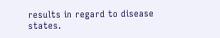results in regard to disease states.